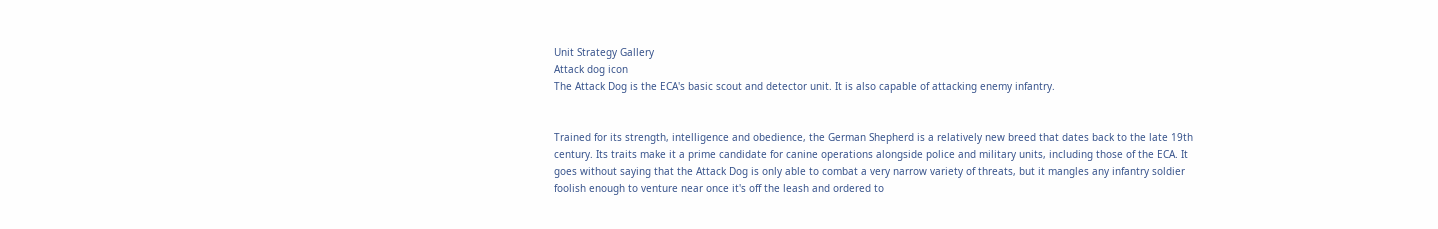Unit Strategy Gallery
Attack dog icon
The Attack Dog is the ECA's basic scout and detector unit. It is also capable of attacking enemy infantry.


Trained for its strength, intelligence and obedience, the German Shepherd is a relatively new breed that dates back to the late 19th century. Its traits make it a prime candidate for canine operations alongside police and military units, including those of the ECA. It goes without saying that the Attack Dog is only able to combat a very narrow variety of threats, but it mangles any infantry soldier foolish enough to venture near once it's off the leash and ordered to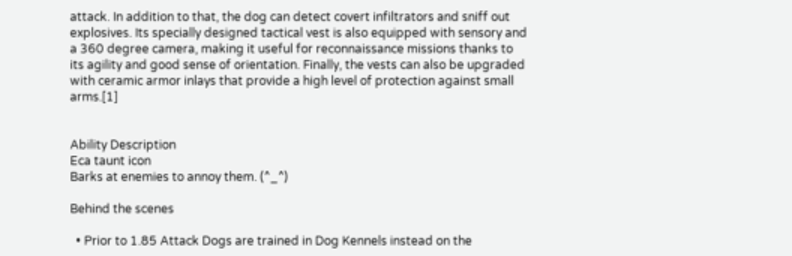attack. In addition to that, the dog can detect covert infiltrators and sniff out explosives. Its specially designed tactical vest is also equipped with sensory and a 360 degree camera, making it useful for reconnaissance missions thanks to its agility and good sense of orientation. Finally, the vests can also be upgraded with ceramic armor inlays that provide a high level of protection against small arms.[1]


Ability Description
Eca taunt icon
Barks at enemies to annoy them. (^_^)

Behind the scenes

  • Prior to 1.85 Attack Dogs are trained in Dog Kennels instead on the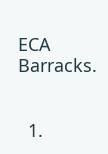ECA Barracks.


  1.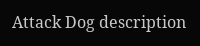Attack Dog description